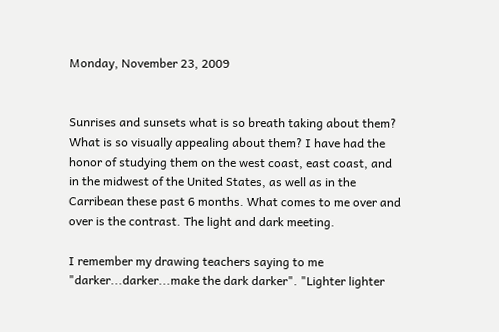Monday, November 23, 2009


Sunrises and sunsets what is so breath taking about them? What is so visually appealing about them? I have had the honor of studying them on the west coast, east coast, and in the midwest of the United States, as well as in the Carribean these past 6 months. What comes to me over and over is the contrast. The light and dark meeting.

I remember my drawing teachers saying to me "darker...darker...make the dark darker". "Lighter lighter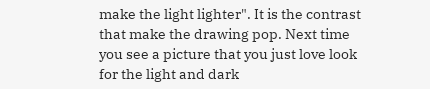make the light lighter". It is the contrast that make the drawing pop. Next time you see a picture that you just love look for the light and dark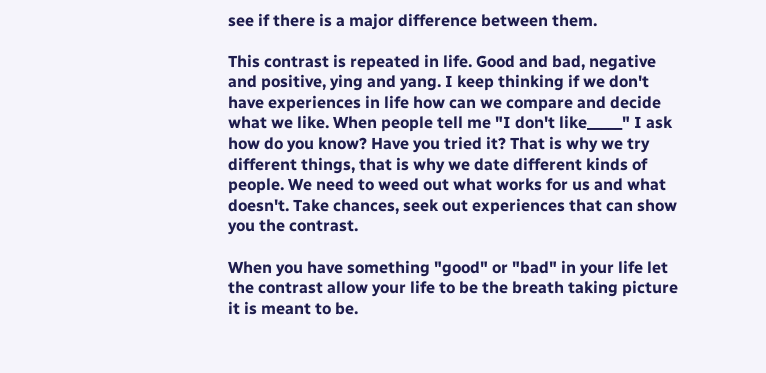see if there is a major difference between them.

This contrast is repeated in life. Good and bad, negative and positive, ying and yang. I keep thinking if we don't have experiences in life how can we compare and decide what we like. When people tell me "I don't like_____" I ask how do you know? Have you tried it? That is why we try different things, that is why we date different kinds of people. We need to weed out what works for us and what doesn't. Take chances, seek out experiences that can show you the contrast.

When you have something "good" or "bad" in your life let the contrast allow your life to be the breath taking picture it is meant to be.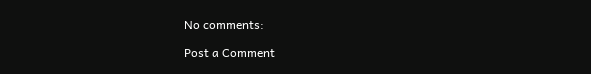No comments:

Post a Comment